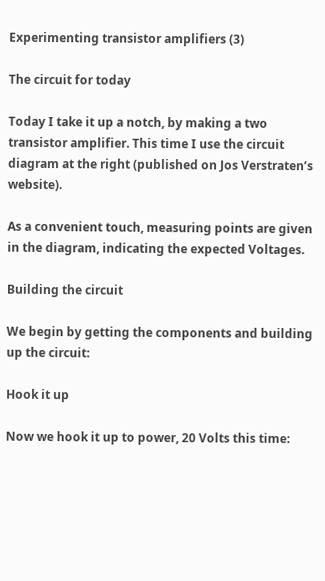Experimenting transistor amplifiers (3)

The circuit for today

Today I take it up a notch, by making a two transistor amplifier. This time I use the circuit diagram at the right (published on Jos Verstraten’s website).

As a convenient touch, measuring points are given in the diagram, indicating the expected Voltages.

Building the circuit

We begin by getting the components and building up the circuit:

Hook it up

Now we hook it up to power, 20 Volts this time: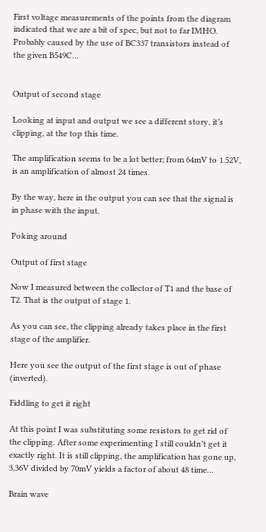First voltage measurements of the points from the diagram indicated that we are a bit of spec, but not to far IMHO. Probably caused by the use of BC337 transistors instead of the given B549C…


Output of second stage

Looking at input and output we see a different story, it’s clipping, at the top this time.

The amplification seems to be a lot better; from 64mV to 1.52V, is an amplification of almost 24 times.

By the way, here in the output you can see that the signal is in phase with the input.

Poking around

Output of first stage

Now I measured between the collector of T1 and the base of T2. That is the output of stage 1.

As you can see, the clipping already takes place in the first stage of the amplifier.

Here you see the output of the first stage is out of phase (inverted).

Fiddling to get it right

At this point I was substituting some resistors to get rid of the clipping. After some experimenting I still couldn’t get it exactly right. It is still clipping, the amplification has gone up, 3,36V divided by 70mV yields a factor of about 48 time…

Brain wave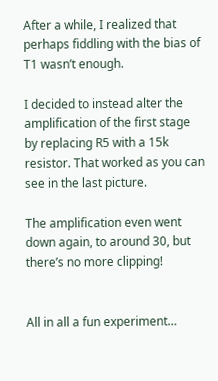After a while, I realized that perhaps fiddling with the bias of T1 wasn’t enough.

I decided to instead alter the amplification of the first stage by replacing R5 with a 15k resistor. That worked as you can see in the last picture.

The amplification even went down again, to around 30, but there’s no more clipping!


All in all a fun experiment…